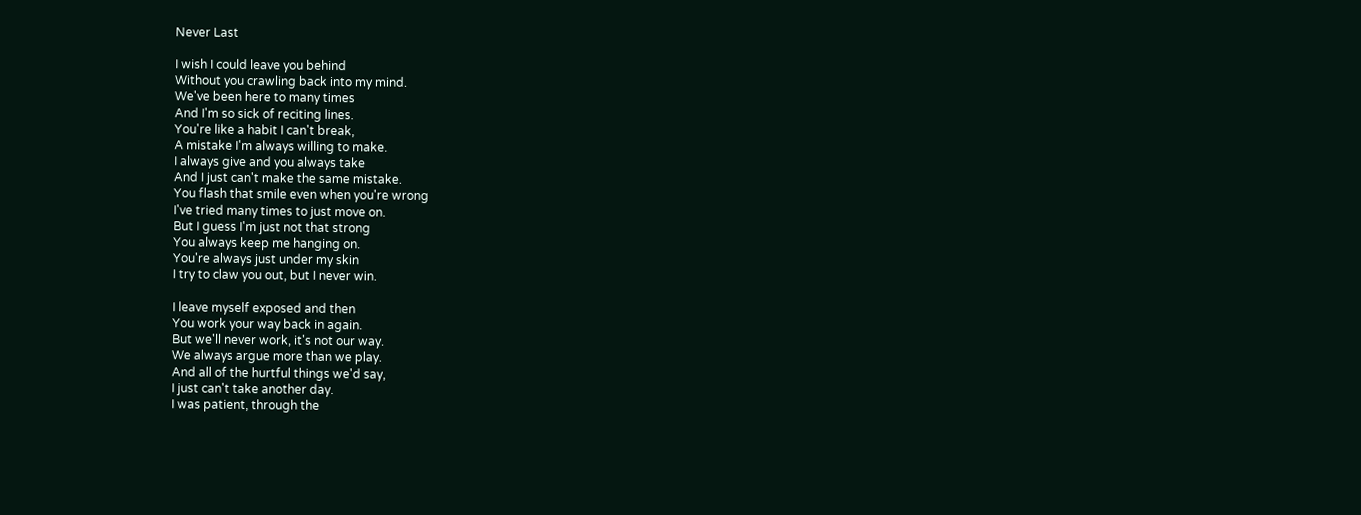Never Last

I wish I could leave you behind
Without you crawling back into my mind.
We've been here to many times
And I'm so sick of reciting lines.
You're like a habit I can't break,
A mistake I'm always willing to make.
I always give and you always take
And I just can't make the same mistake.
You flash that smile even when you're wrong
I've tried many times to just move on.
But I guess I'm just not that strong
You always keep me hanging on.
You're always just under my skin
I try to claw you out, but I never win.

I leave myself exposed and then
You work your way back in again.
But we'll never work, it's not our way.
We always argue more than we play.
And all of the hurtful things we'd say,
I just can't take another day.
I was patient, through the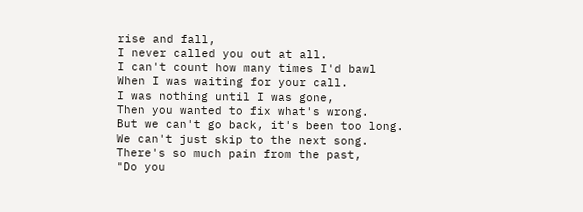rise and fall,
I never called you out at all.
I can't count how many times I'd bawl
When I was waiting for your call.
I was nothing until I was gone,
Then you wanted to fix what's wrong.
But we can't go back, it's been too long.
We can't just skip to the next song.
There's so much pain from the past,
"Do you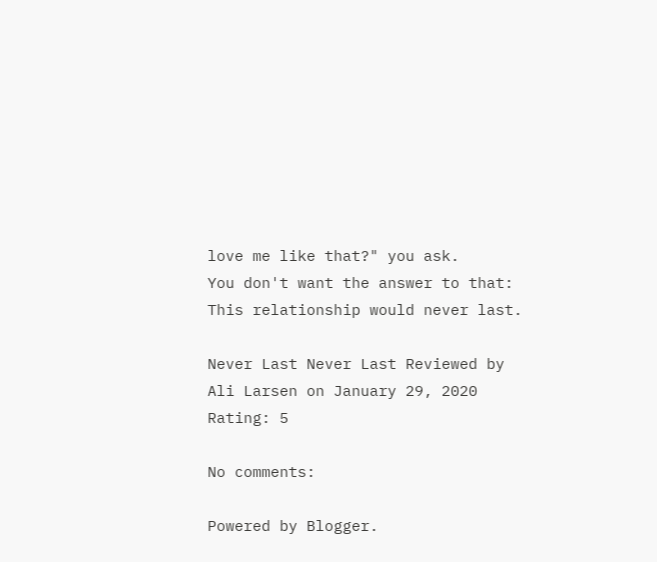love me like that?" you ask.
You don't want the answer to that:
This relationship would never last.

Never Last Never Last Reviewed by Ali Larsen on January 29, 2020 Rating: 5

No comments:

Powered by Blogger.